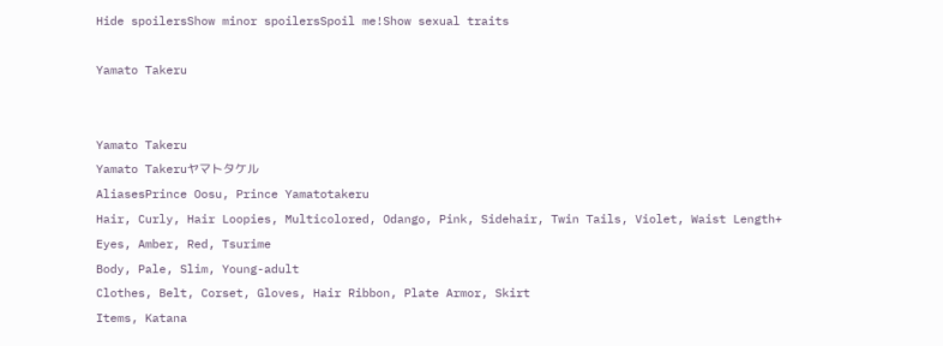Hide spoilersShow minor spoilersSpoil me!Show sexual traits

Yamato Takeru


Yamato Takeru
Yamato Takeruヤマトタケル
AliasesPrince Oosu, Prince Yamatotakeru
Hair, Curly, Hair Loopies, Multicolored, Odango, Pink, Sidehair, Twin Tails, Violet, Waist Length+
Eyes, Amber, Red, Tsurime
Body, Pale, Slim, Young-adult
Clothes, Belt, Corset, Gloves, Hair Ribbon, Plate Armor, Skirt
Items, Katana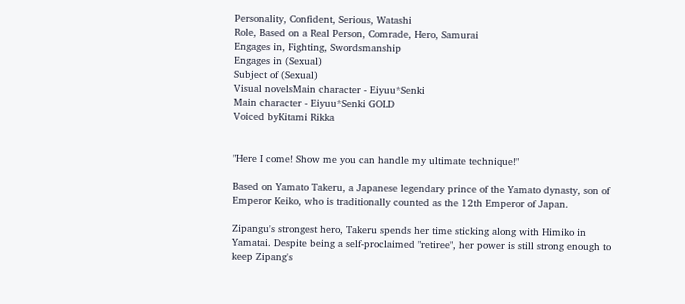Personality, Confident, Serious, Watashi
Role, Based on a Real Person, Comrade, Hero, Samurai
Engages in, Fighting, Swordsmanship
Engages in (Sexual)
Subject of (Sexual)
Visual novelsMain character - Eiyuu*Senki
Main character - Eiyuu*Senki GOLD
Voiced byKitami Rikka


"Here I come! Show me you can handle my ultimate technique!"

Based on Yamato Takeru, a Japanese legendary prince of the Yamato dynasty, son of Emperor Keiko, who is traditionally counted as the 12th Emperor of Japan.

Zipangu's strongest hero, Takeru spends her time sticking along with Himiko in Yamatai. Despite being a self-proclaimed "retiree", her power is still strong enough to keep Zipang's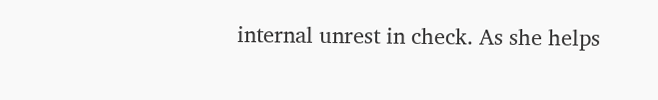internal unrest in check. As she helps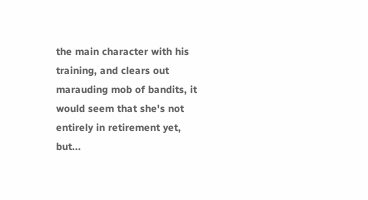the main character with his training, and clears out marauding mob of bandits, it would seem that she's not entirely in retirement yet, but...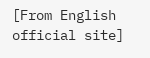[From English official site]